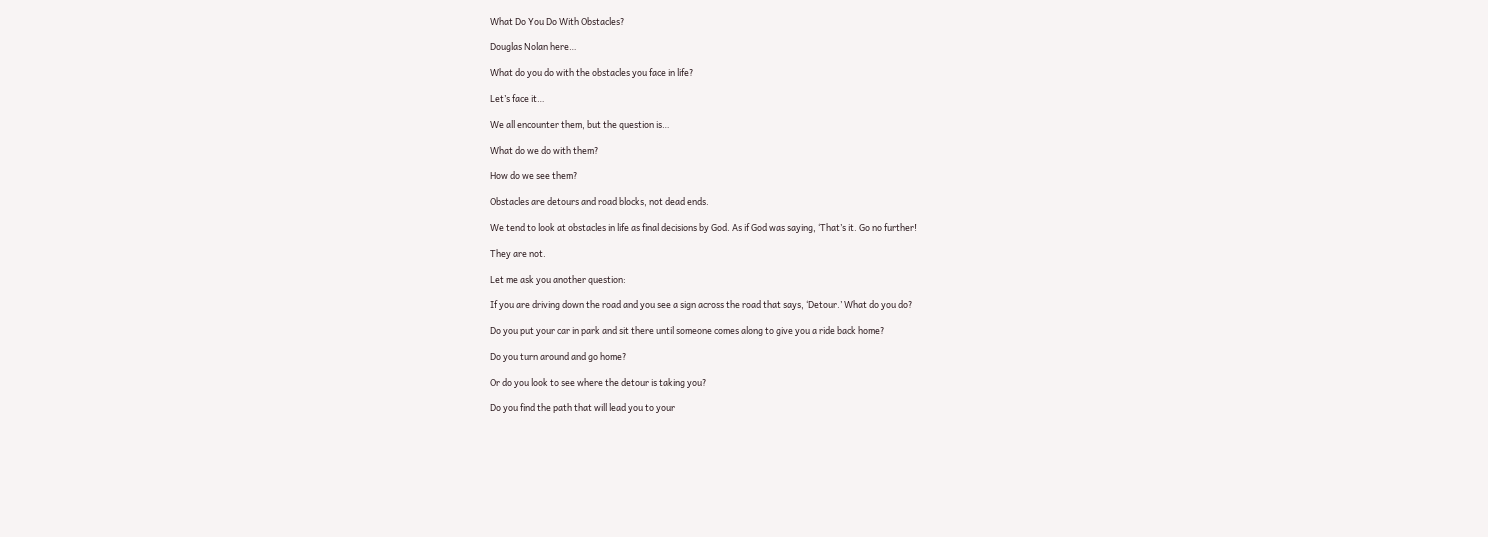What Do You Do With Obstacles?

Douglas Nolan here…

What do you do with the obstacles you face in life?

Let’s face it…

We all encounter them, but the question is…

What do we do with them?

How do we see them?

Obstacles are detours and road blocks, not dead ends.

We tend to look at obstacles in life as final decisions by God. As if God was saying, ‘That’s it. Go no further!

They are not.

Let me ask you another question:

If you are driving down the road and you see a sign across the road that says, ‘Detour.’ What do you do?

Do you put your car in park and sit there until someone comes along to give you a ride back home?

Do you turn around and go home?

Or do you look to see where the detour is taking you?

Do you find the path that will lead you to your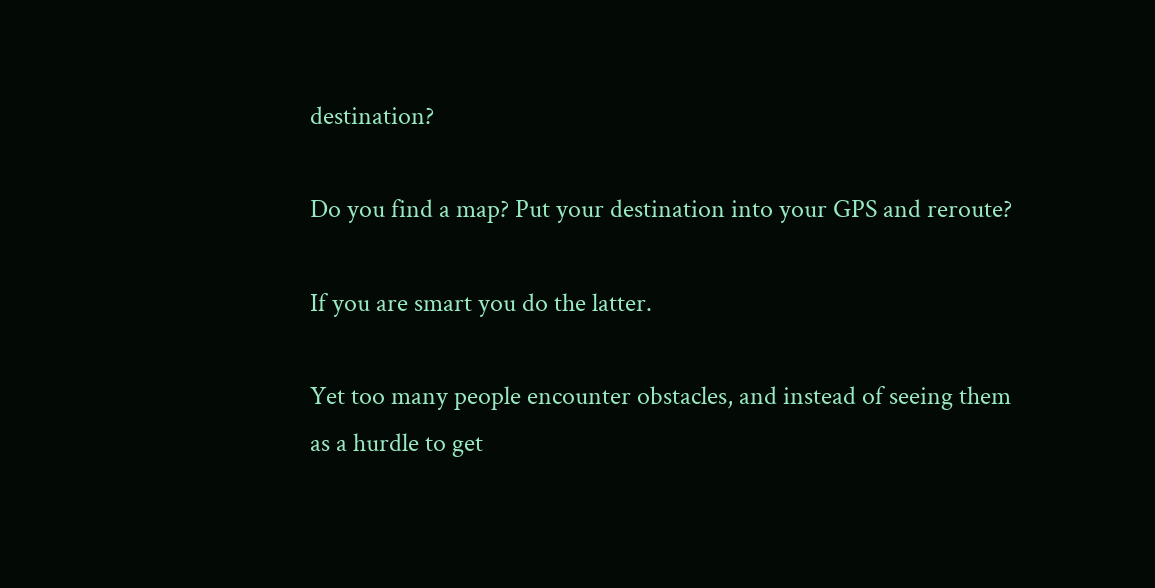destination?

Do you find a map? Put your destination into your GPS and reroute?

If you are smart you do the latter.

Yet too many people encounter obstacles, and instead of seeing them as a hurdle to get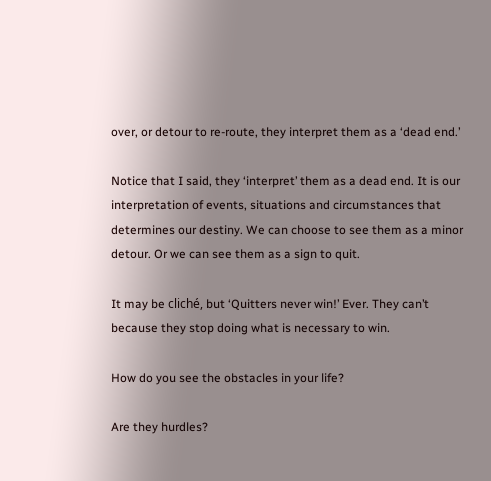over, or detour to re-route, they interpret them as a ‘dead end.’

Notice that I said, they ‘interpret’ them as a dead end. It is our interpretation of events, situations and circumstances that determines our destiny. We can choose to see them as a minor detour. Or we can see them as a sign to quit.

It may be cliché, but ‘Quitters never win!’ Ever. They can’t because they stop doing what is necessary to win.

How do you see the obstacles in your life?

Are they hurdles?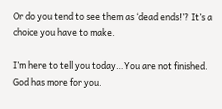Or do you tend to see them as ‘dead ends!’? It’s a choice you have to make.

I’m here to tell you today…You are not finished. God has more for you.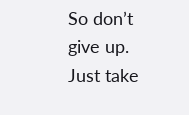So don’t give up. Just take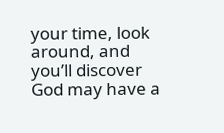your time, look around, and you’ll discover God may have a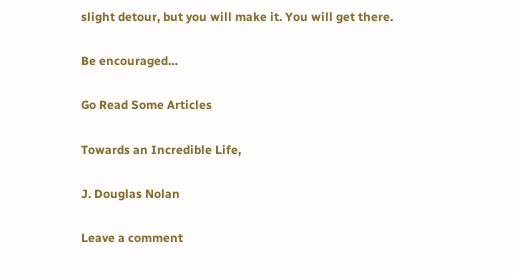slight detour, but you will make it. You will get there.

Be encouraged…

Go Read Some Articles

Towards an Incredible Life,

J. Douglas Nolan

Leave a comment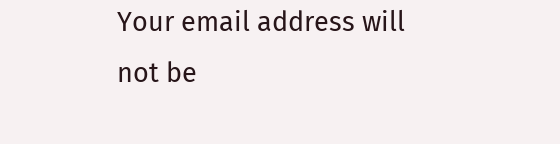Your email address will not be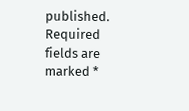published. Required fields are marked *